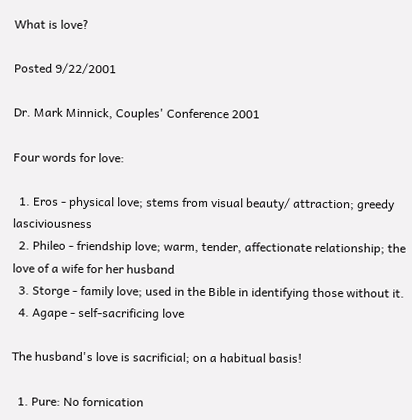What is love?

Posted 9/22/2001

Dr. Mark Minnick, Couples' Conference 2001

Four words for love:

  1. Eros - physical love; stems from visual beauty/ attraction; greedy lasciviousness
  2. Phileo - friendship love; warm, tender, affectionate relationship; the love of a wife for her husband
  3. Storge - family love; used in the Bible in identifying those without it.
  4. Agape - self-sacrificing love

The husband's love is sacrificial; on a habitual basis!

  1. Pure: No fornication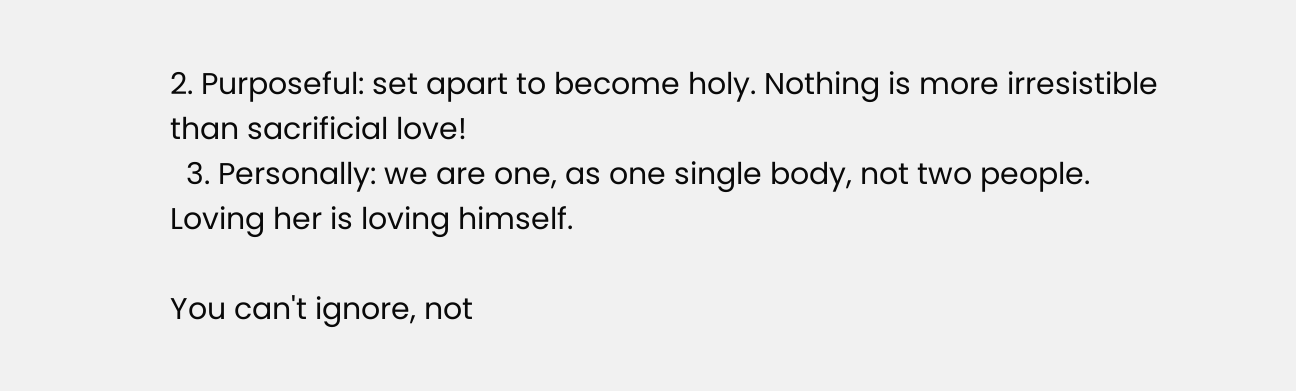2. Purposeful: set apart to become holy. Nothing is more irresistible than sacrificial love!
  3. Personally: we are one, as one single body, not two people. Loving her is loving himself.

You can't ignore, not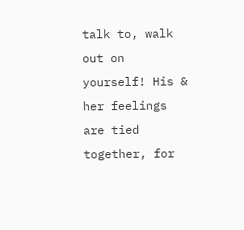talk to, walk out on yourself! His & her feelings are tied together, for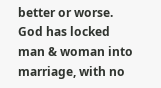better or worse. God has locked man & woman into marriage, with no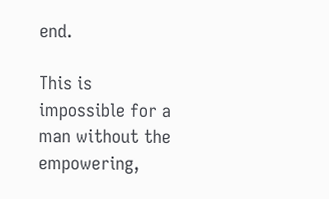end.

This is impossible for a man without the empowering,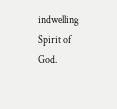indwelling Spirit of God.